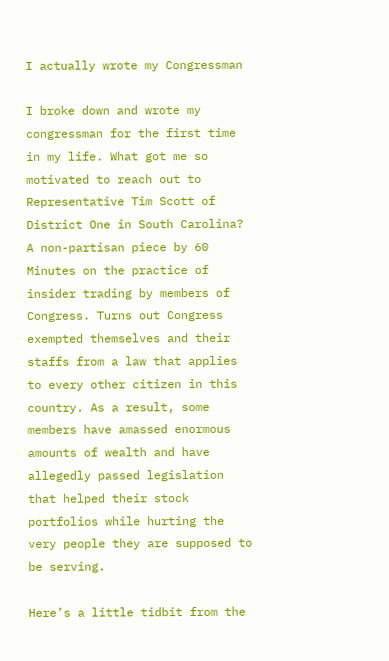I actually wrote my Congressman

I broke down and wrote my congressman for the first time in my life. What got me so motivated to reach out to Representative Tim Scott of District One in South Carolina? A non-partisan piece by 60 Minutes on the practice of insider trading by members of Congress. Turns out Congress exempted themselves and their staffs from a law that applies to every other citizen in this country. As a result, some members have amassed enormous amounts of wealth and have allegedly passed legislation that helped their stock portfolios while hurting the very people they are supposed to be serving.

Here’s a little tidbit from the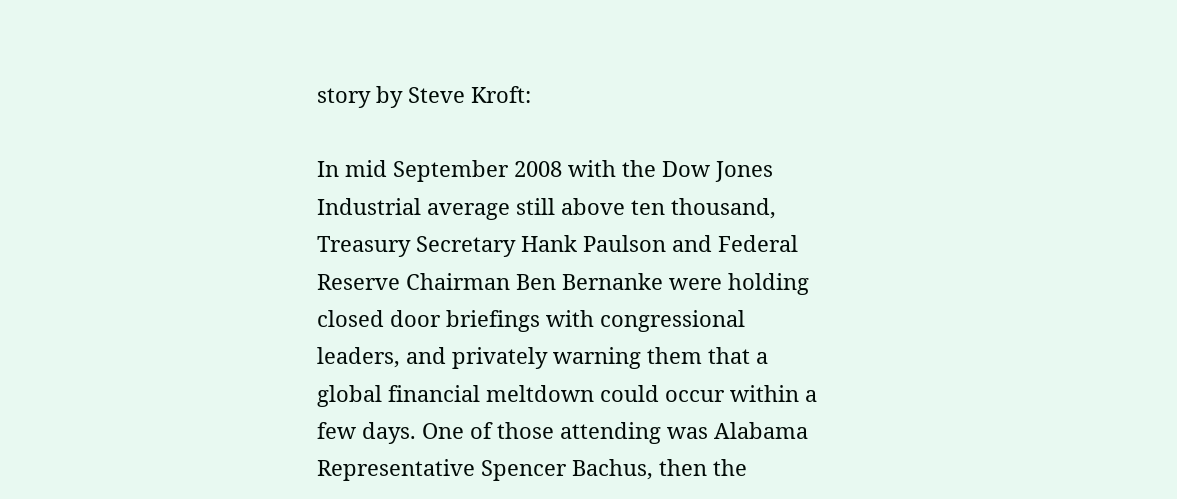story by Steve Kroft:

In mid September 2008 with the Dow Jones Industrial average still above ten thousand, Treasury Secretary Hank Paulson and Federal Reserve Chairman Ben Bernanke were holding closed door briefings with congressional leaders, and privately warning them that a global financial meltdown could occur within a few days. One of those attending was Alabama Representative Spencer Bachus, then the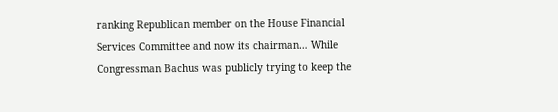ranking Republican member on the House Financial Services Committee and now its chairman… While Congressman Bachus was publicly trying to keep the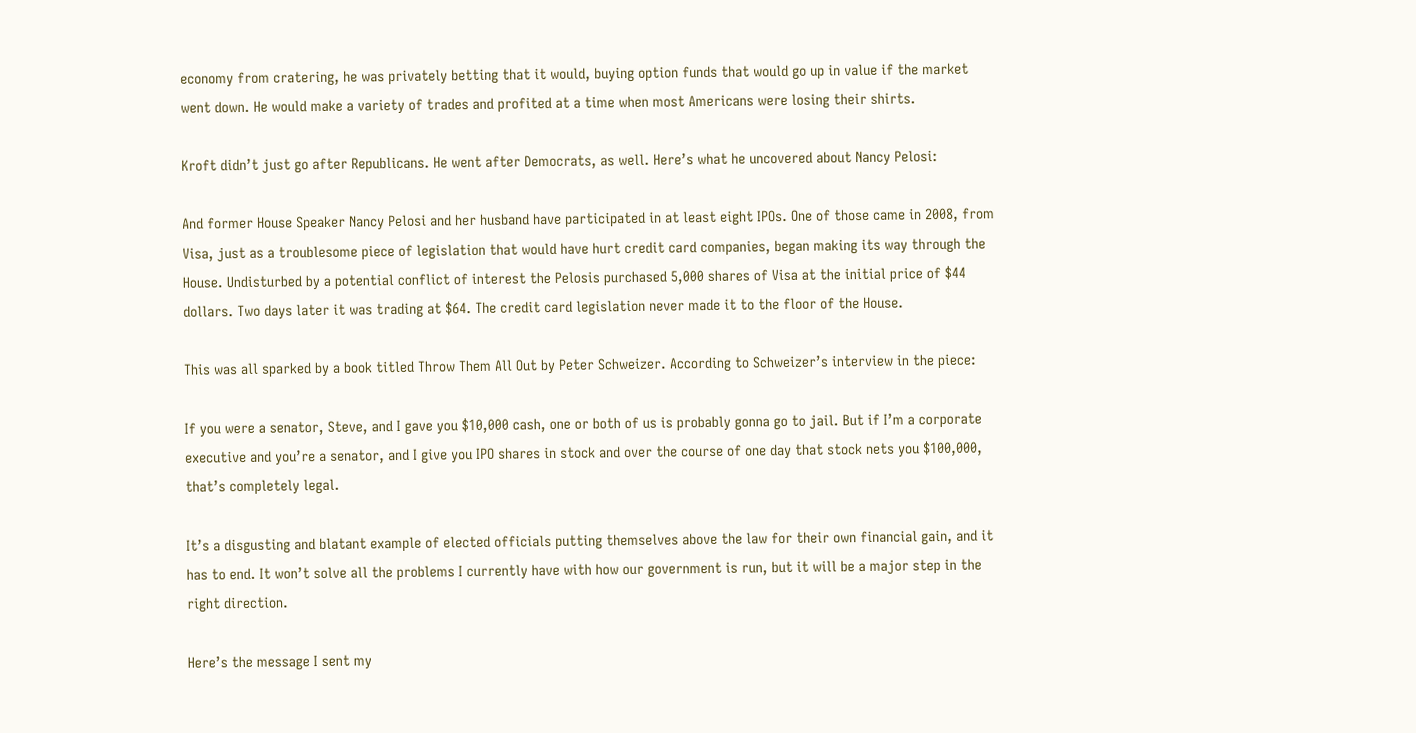economy from cratering, he was privately betting that it would, buying option funds that would go up in value if the market went down. He would make a variety of trades and profited at a time when most Americans were losing their shirts.

Kroft didn’t just go after Republicans. He went after Democrats, as well. Here’s what he uncovered about Nancy Pelosi:

And former House Speaker Nancy Pelosi and her husband have participated in at least eight IPOs. One of those came in 2008, from Visa, just as a troublesome piece of legislation that would have hurt credit card companies, began making its way through the House. Undisturbed by a potential conflict of interest the Pelosis purchased 5,000 shares of Visa at the initial price of $44 dollars. Two days later it was trading at $64. The credit card legislation never made it to the floor of the House.

This was all sparked by a book titled Throw Them All Out by Peter Schweizer. According to Schweizer’s interview in the piece:

If you were a senator, Steve, and I gave you $10,000 cash, one or both of us is probably gonna go to jail. But if I’m a corporate executive and you’re a senator, and I give you IPO shares in stock and over the course of one day that stock nets you $100,000, that’s completely legal.

It’s a disgusting and blatant example of elected officials putting themselves above the law for their own financial gain, and it has to end. It won’t solve all the problems I currently have with how our government is run, but it will be a major step in the right direction.

Here’s the message I sent my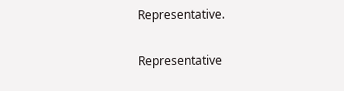Representative.

Representative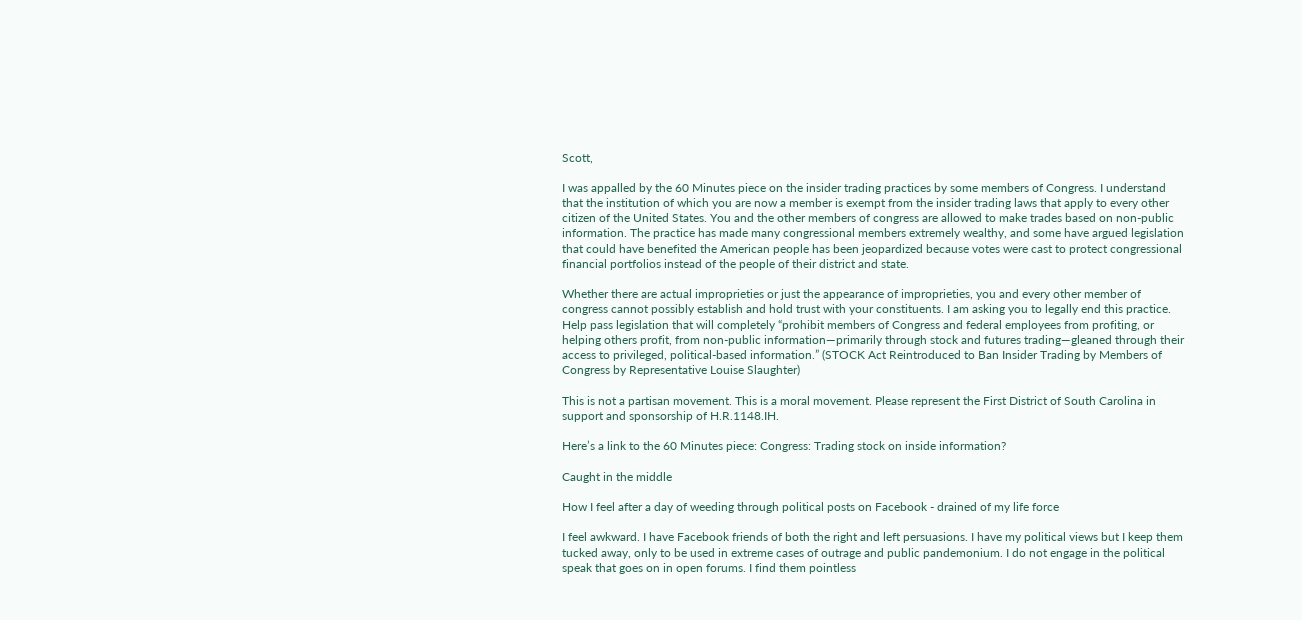Scott,

I was appalled by the 60 Minutes piece on the insider trading practices by some members of Congress. I understand that the institution of which you are now a member is exempt from the insider trading laws that apply to every other citizen of the United States. You and the other members of congress are allowed to make trades based on non-public information. The practice has made many congressional members extremely wealthy, and some have argued legislation that could have benefited the American people has been jeopardized because votes were cast to protect congressional financial portfolios instead of the people of their district and state.

Whether there are actual improprieties or just the appearance of improprieties, you and every other member of congress cannot possibly establish and hold trust with your constituents. I am asking you to legally end this practice. Help pass legislation that will completely “prohibit members of Congress and federal employees from profiting, or helping others profit, from non-public information—primarily through stock and futures trading—gleaned through their access to privileged, political-based information.” (STOCK Act Reintroduced to Ban Insider Trading by Members of Congress by Representative Louise Slaughter)

This is not a partisan movement. This is a moral movement. Please represent the First District of South Carolina in support and sponsorship of H.R.1148.IH.

Here’s a link to the 60 Minutes piece: Congress: Trading stock on inside information?

Caught in the middle

How I feel after a day of weeding through political posts on Facebook - drained of my life force

I feel awkward. I have Facebook friends of both the right and left persuasions. I have my political views but I keep them tucked away, only to be used in extreme cases of outrage and public pandemonium. I do not engage in the political speak that goes on in open forums. I find them pointless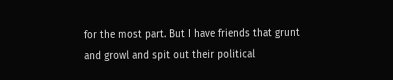for the most part. But I have friends that grunt and growl and spit out their political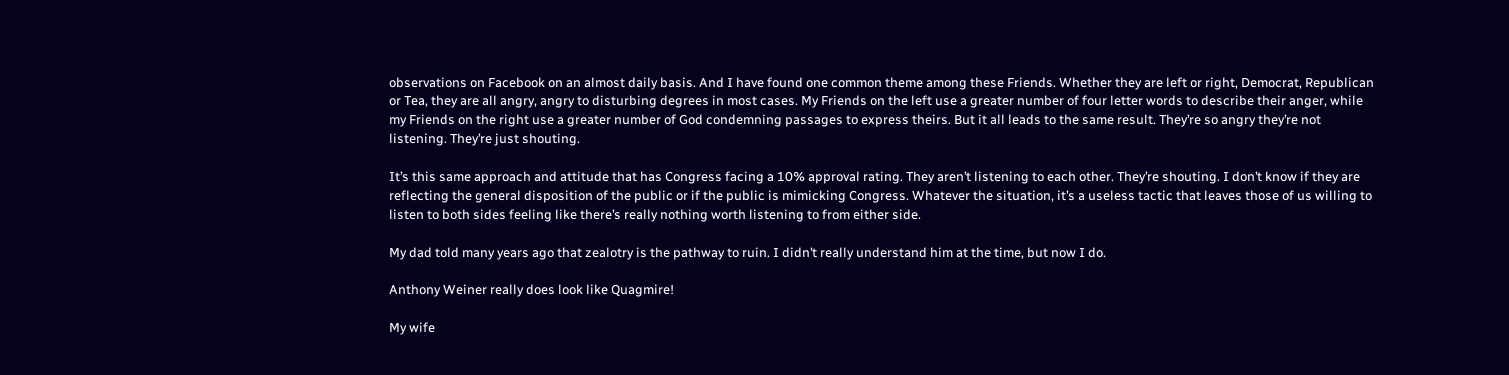observations on Facebook on an almost daily basis. And I have found one common theme among these Friends. Whether they are left or right, Democrat, Republican or Tea, they are all angry, angry to disturbing degrees in most cases. My Friends on the left use a greater number of four letter words to describe their anger, while my Friends on the right use a greater number of God condemning passages to express theirs. But it all leads to the same result. They’re so angry they’re not listening. They’re just shouting.

It’s this same approach and attitude that has Congress facing a 10% approval rating. They aren’t listening to each other. They’re shouting. I don’t know if they are reflecting the general disposition of the public or if the public is mimicking Congress. Whatever the situation, it’s a useless tactic that leaves those of us willing to listen to both sides feeling like there’s really nothing worth listening to from either side.

My dad told many years ago that zealotry is the pathway to ruin. I didn’t really understand him at the time, but now I do.

Anthony Weiner really does look like Quagmire!

My wife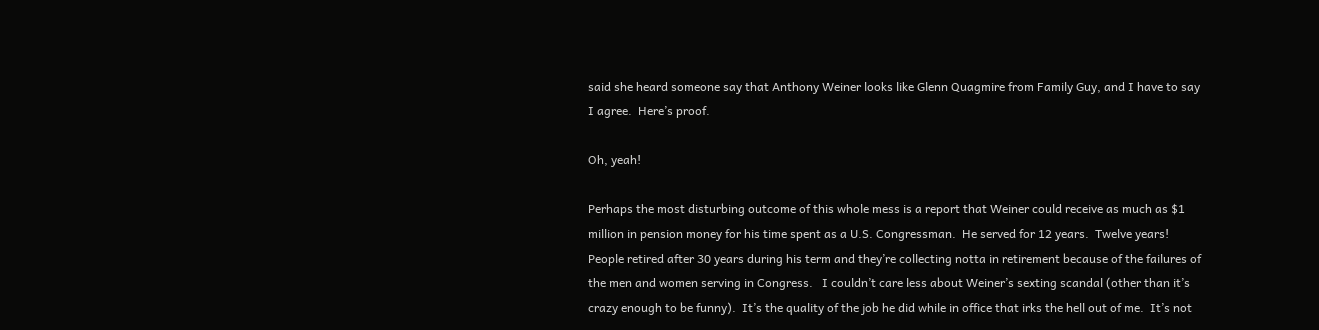said she heard someone say that Anthony Weiner looks like Glenn Quagmire from Family Guy, and I have to say I agree.  Here’s proof.

Oh, yeah!

Perhaps the most disturbing outcome of this whole mess is a report that Weiner could receive as much as $1 million in pension money for his time spent as a U.S. Congressman.  He served for 12 years.  Twelve years!  People retired after 30 years during his term and they’re collecting notta in retirement because of the failures of the men and women serving in Congress.   I couldn’t care less about Weiner’s sexting scandal (other than it’s crazy enough to be funny).  It’s the quality of the job he did while in office that irks the hell out of me.  It’s not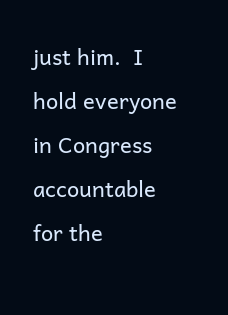just him.  I hold everyone in Congress accountable for the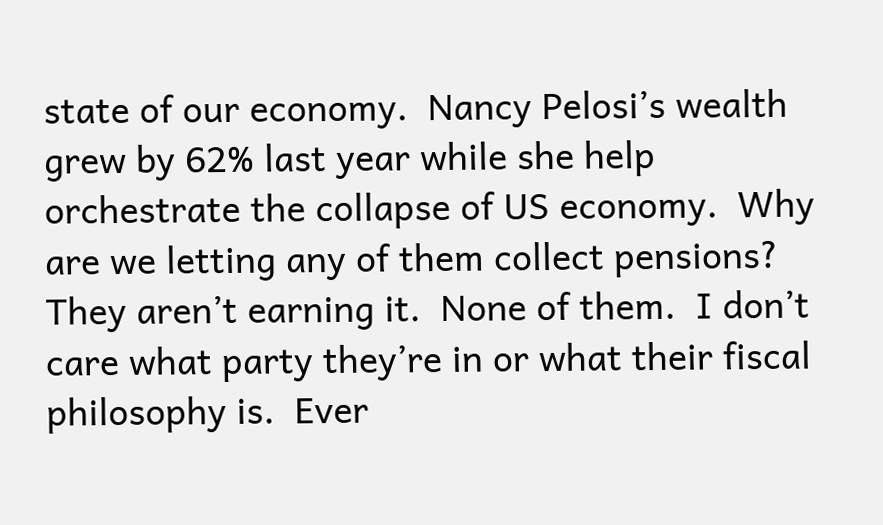state of our economy.  Nancy Pelosi’s wealth grew by 62% last year while she help orchestrate the collapse of US economy.  Why are we letting any of them collect pensions?  They aren’t earning it.  None of them.  I don’t care what party they’re in or what their fiscal philosophy is.  Ever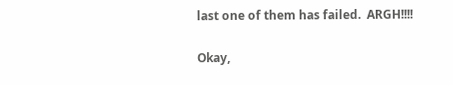last one of them has failed.  ARGH!!!!

Okay,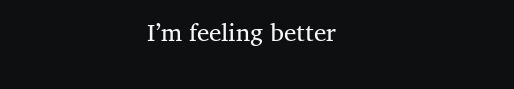I’m feeling better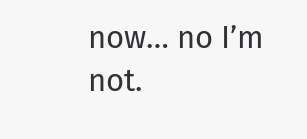now… no I’m not.